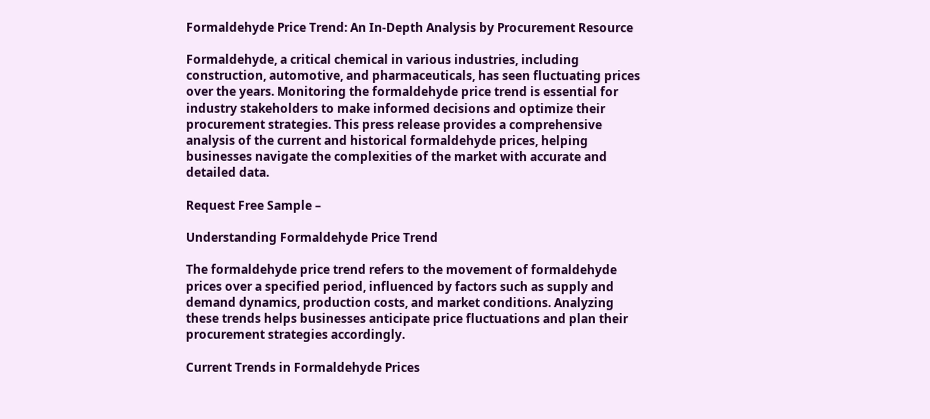Formaldehyde Price Trend: An In-Depth Analysis by Procurement Resource

Formaldehyde, a critical chemical in various industries, including construction, automotive, and pharmaceuticals, has seen fluctuating prices over the years. Monitoring the formaldehyde price trend is essential for industry stakeholders to make informed decisions and optimize their procurement strategies. This press release provides a comprehensive analysis of the current and historical formaldehyde prices, helping businesses navigate the complexities of the market with accurate and detailed data.

Request Free Sample –

Understanding Formaldehyde Price Trend

The formaldehyde price trend refers to the movement of formaldehyde prices over a specified period, influenced by factors such as supply and demand dynamics, production costs, and market conditions. Analyzing these trends helps businesses anticipate price fluctuations and plan their procurement strategies accordingly.

Current Trends in Formaldehyde Prices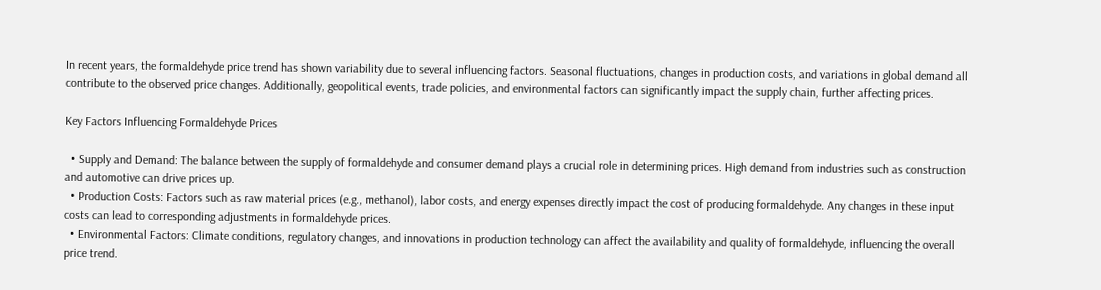In recent years, the formaldehyde price trend has shown variability due to several influencing factors. Seasonal fluctuations, changes in production costs, and variations in global demand all contribute to the observed price changes. Additionally, geopolitical events, trade policies, and environmental factors can significantly impact the supply chain, further affecting prices.

Key Factors Influencing Formaldehyde Prices

  • Supply and Demand: The balance between the supply of formaldehyde and consumer demand plays a crucial role in determining prices. High demand from industries such as construction and automotive can drive prices up.
  • Production Costs: Factors such as raw material prices (e.g., methanol), labor costs, and energy expenses directly impact the cost of producing formaldehyde. Any changes in these input costs can lead to corresponding adjustments in formaldehyde prices.
  • Environmental Factors: Climate conditions, regulatory changes, and innovations in production technology can affect the availability and quality of formaldehyde, influencing the overall price trend.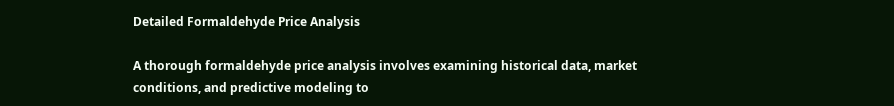Detailed Formaldehyde Price Analysis

A thorough formaldehyde price analysis involves examining historical data, market conditions, and predictive modeling to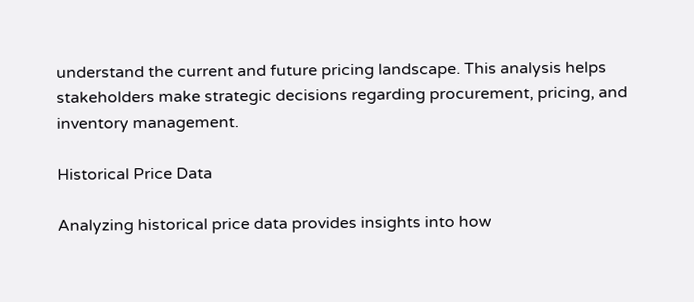understand the current and future pricing landscape. This analysis helps stakeholders make strategic decisions regarding procurement, pricing, and inventory management.

Historical Price Data

Analyzing historical price data provides insights into how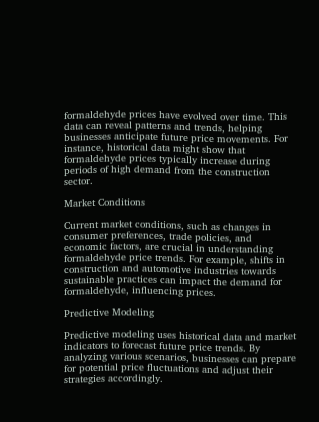formaldehyde prices have evolved over time. This data can reveal patterns and trends, helping businesses anticipate future price movements. For instance, historical data might show that formaldehyde prices typically increase during periods of high demand from the construction sector.

Market Conditions

Current market conditions, such as changes in consumer preferences, trade policies, and economic factors, are crucial in understanding formaldehyde price trends. For example, shifts in construction and automotive industries towards sustainable practices can impact the demand for formaldehyde, influencing prices.

Predictive Modeling

Predictive modeling uses historical data and market indicators to forecast future price trends. By analyzing various scenarios, businesses can prepare for potential price fluctuations and adjust their strategies accordingly.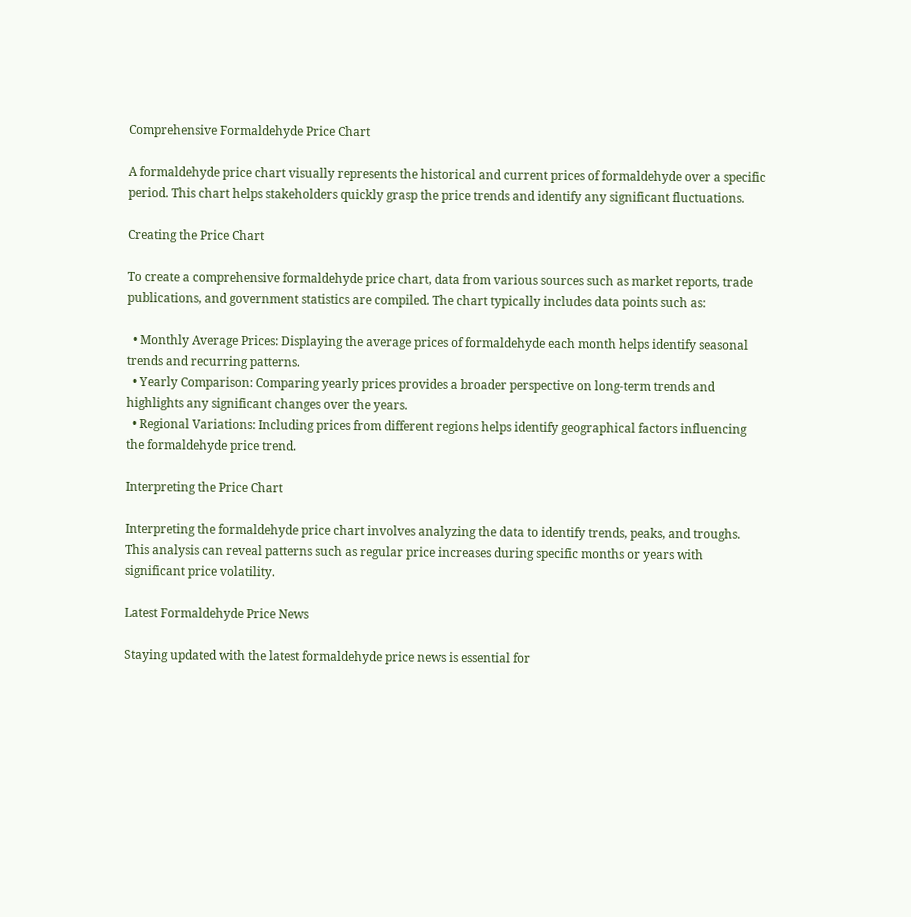Comprehensive Formaldehyde Price Chart

A formaldehyde price chart visually represents the historical and current prices of formaldehyde over a specific period. This chart helps stakeholders quickly grasp the price trends and identify any significant fluctuations.

Creating the Price Chart

To create a comprehensive formaldehyde price chart, data from various sources such as market reports, trade publications, and government statistics are compiled. The chart typically includes data points such as:

  • Monthly Average Prices: Displaying the average prices of formaldehyde each month helps identify seasonal trends and recurring patterns.
  • Yearly Comparison: Comparing yearly prices provides a broader perspective on long-term trends and highlights any significant changes over the years.
  • Regional Variations: Including prices from different regions helps identify geographical factors influencing the formaldehyde price trend.

Interpreting the Price Chart

Interpreting the formaldehyde price chart involves analyzing the data to identify trends, peaks, and troughs. This analysis can reveal patterns such as regular price increases during specific months or years with significant price volatility.

Latest Formaldehyde Price News

Staying updated with the latest formaldehyde price news is essential for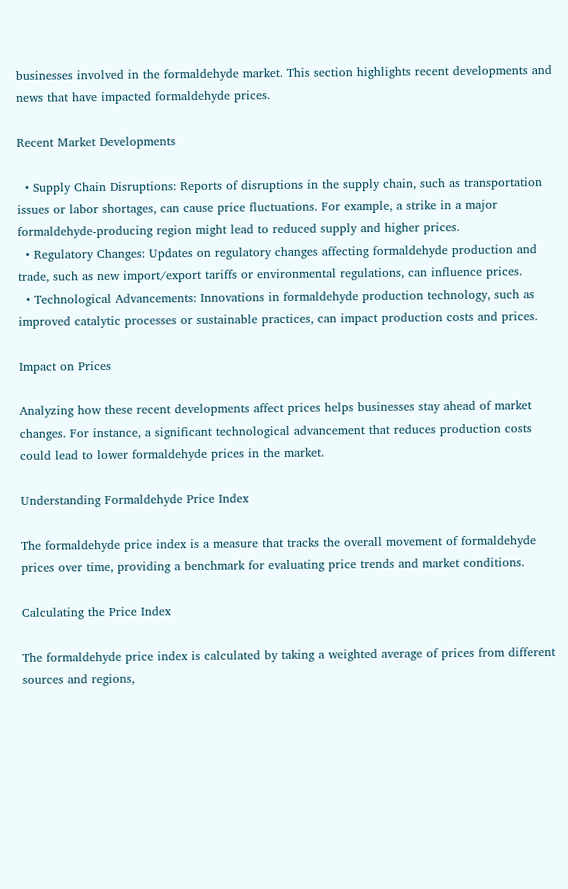businesses involved in the formaldehyde market. This section highlights recent developments and news that have impacted formaldehyde prices.

Recent Market Developments

  • Supply Chain Disruptions: Reports of disruptions in the supply chain, such as transportation issues or labor shortages, can cause price fluctuations. For example, a strike in a major formaldehyde-producing region might lead to reduced supply and higher prices.
  • Regulatory Changes: Updates on regulatory changes affecting formaldehyde production and trade, such as new import/export tariffs or environmental regulations, can influence prices.
  • Technological Advancements: Innovations in formaldehyde production technology, such as improved catalytic processes or sustainable practices, can impact production costs and prices.

Impact on Prices

Analyzing how these recent developments affect prices helps businesses stay ahead of market changes. For instance, a significant technological advancement that reduces production costs could lead to lower formaldehyde prices in the market.

Understanding Formaldehyde Price Index

The formaldehyde price index is a measure that tracks the overall movement of formaldehyde prices over time, providing a benchmark for evaluating price trends and market conditions.

Calculating the Price Index

The formaldehyde price index is calculated by taking a weighted average of prices from different sources and regions,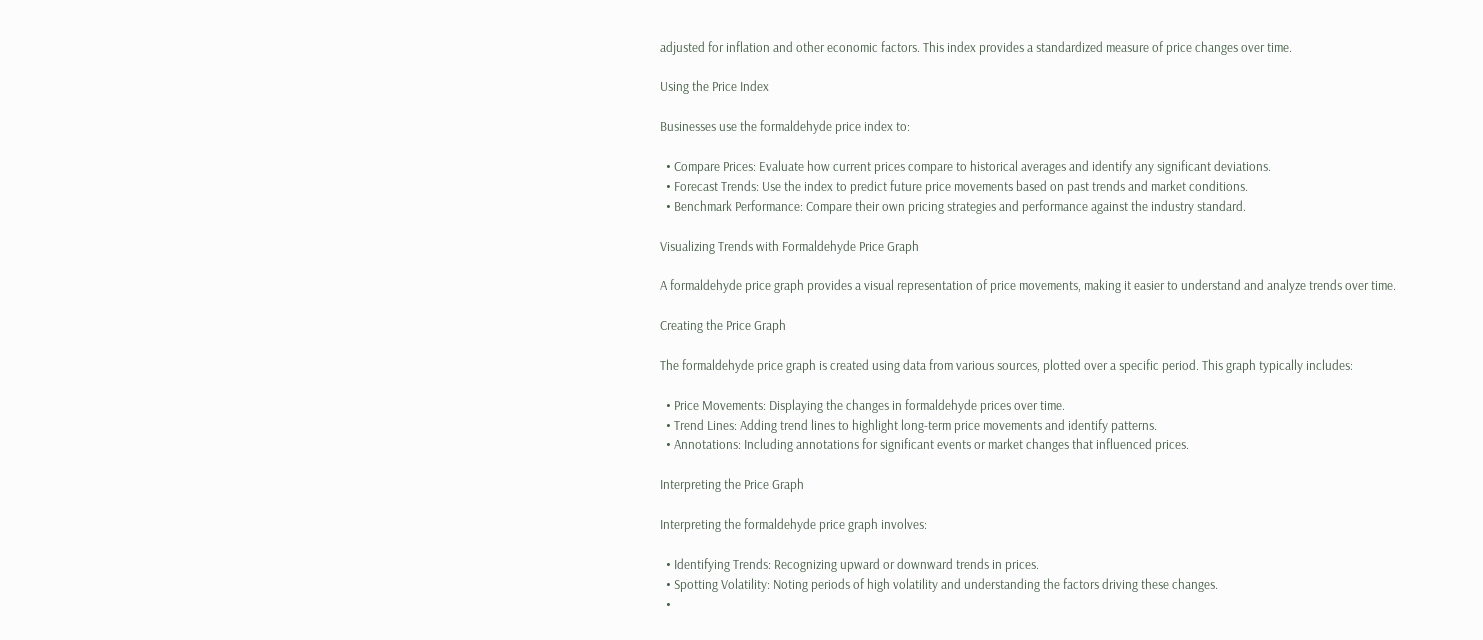adjusted for inflation and other economic factors. This index provides a standardized measure of price changes over time.

Using the Price Index

Businesses use the formaldehyde price index to:

  • Compare Prices: Evaluate how current prices compare to historical averages and identify any significant deviations.
  • Forecast Trends: Use the index to predict future price movements based on past trends and market conditions.
  • Benchmark Performance: Compare their own pricing strategies and performance against the industry standard.

Visualizing Trends with Formaldehyde Price Graph

A formaldehyde price graph provides a visual representation of price movements, making it easier to understand and analyze trends over time.

Creating the Price Graph

The formaldehyde price graph is created using data from various sources, plotted over a specific period. This graph typically includes:

  • Price Movements: Displaying the changes in formaldehyde prices over time.
  • Trend Lines: Adding trend lines to highlight long-term price movements and identify patterns.
  • Annotations: Including annotations for significant events or market changes that influenced prices.

Interpreting the Price Graph

Interpreting the formaldehyde price graph involves:

  • Identifying Trends: Recognizing upward or downward trends in prices.
  • Spotting Volatility: Noting periods of high volatility and understanding the factors driving these changes.
  •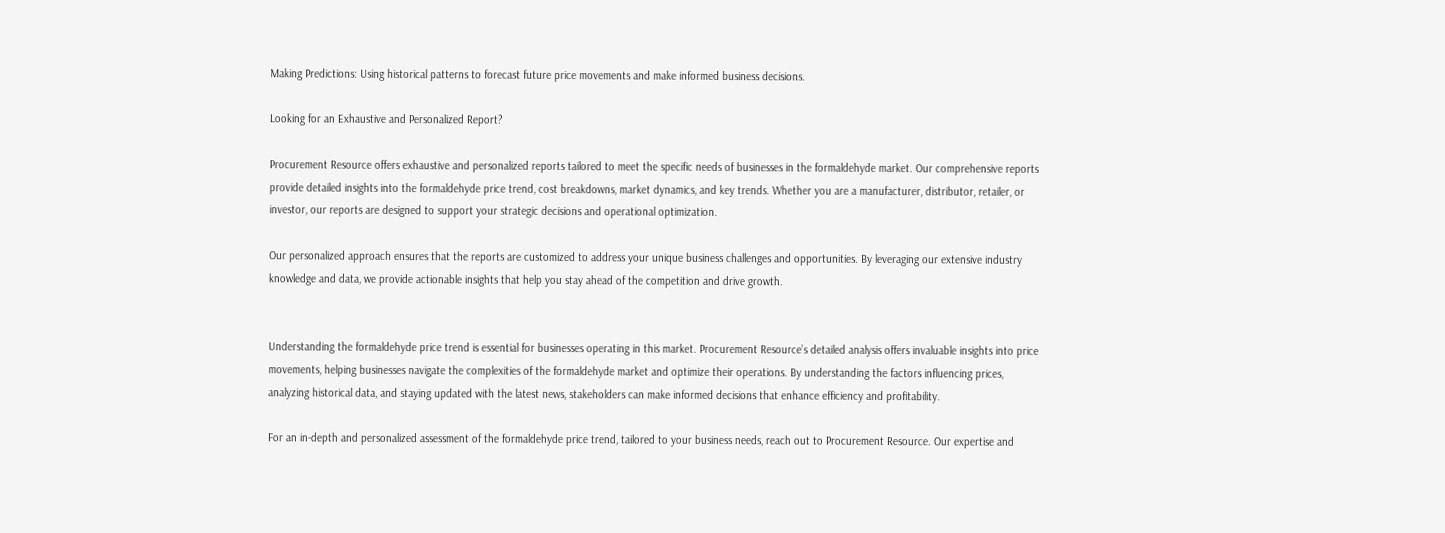Making Predictions: Using historical patterns to forecast future price movements and make informed business decisions.

Looking for an Exhaustive and Personalized Report?

Procurement Resource offers exhaustive and personalized reports tailored to meet the specific needs of businesses in the formaldehyde market. Our comprehensive reports provide detailed insights into the formaldehyde price trend, cost breakdowns, market dynamics, and key trends. Whether you are a manufacturer, distributor, retailer, or investor, our reports are designed to support your strategic decisions and operational optimization.

Our personalized approach ensures that the reports are customized to address your unique business challenges and opportunities. By leveraging our extensive industry knowledge and data, we provide actionable insights that help you stay ahead of the competition and drive growth.


Understanding the formaldehyde price trend is essential for businesses operating in this market. Procurement Resource’s detailed analysis offers invaluable insights into price movements, helping businesses navigate the complexities of the formaldehyde market and optimize their operations. By understanding the factors influencing prices, analyzing historical data, and staying updated with the latest news, stakeholders can make informed decisions that enhance efficiency and profitability.

For an in-depth and personalized assessment of the formaldehyde price trend, tailored to your business needs, reach out to Procurement Resource. Our expertise and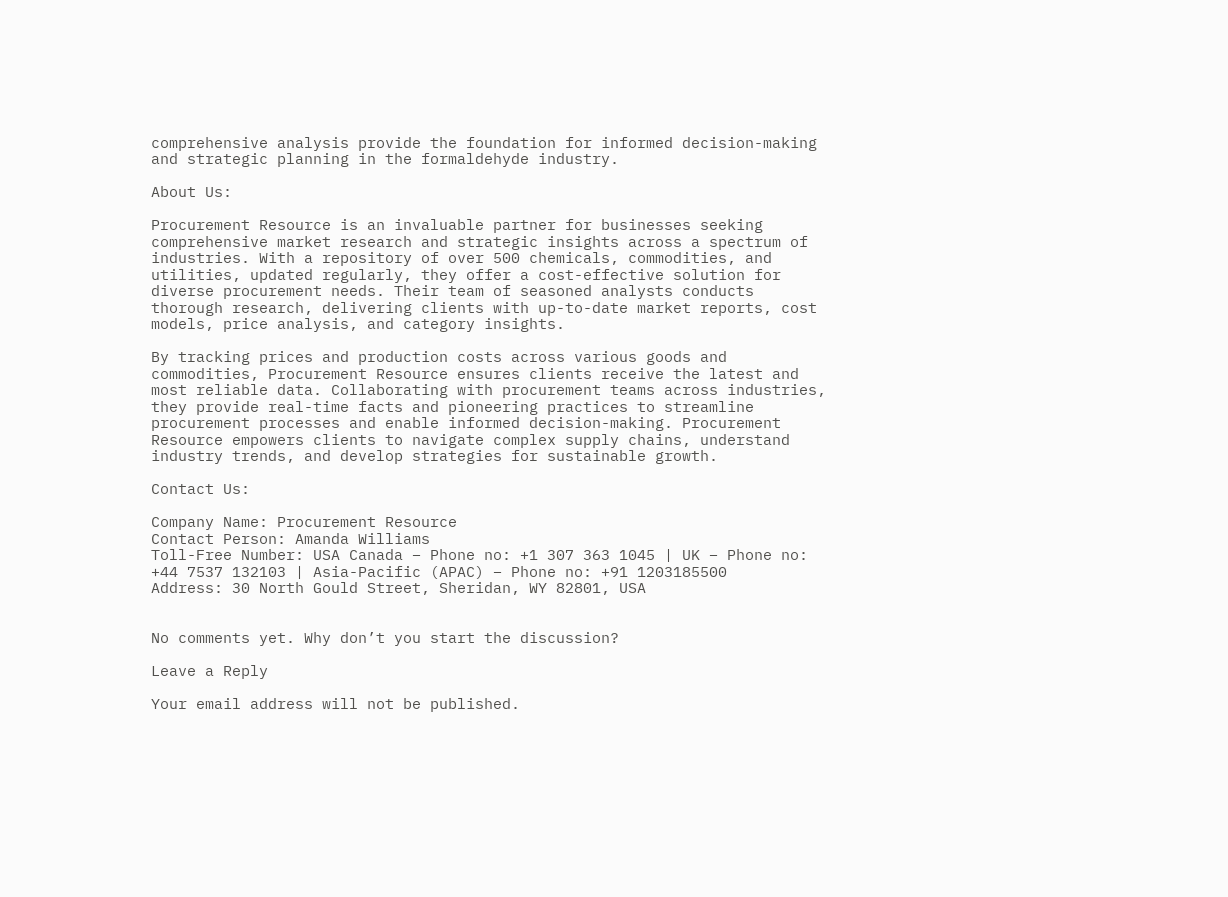comprehensive analysis provide the foundation for informed decision-making and strategic planning in the formaldehyde industry.

About Us:

Procurement Resource is an invaluable partner for businesses seeking comprehensive market research and strategic insights across a spectrum of industries. With a repository of over 500 chemicals, commodities, and utilities, updated regularly, they offer a cost-effective solution for diverse procurement needs. Their team of seasoned analysts conducts thorough research, delivering clients with up-to-date market reports, cost models, price analysis, and category insights.

By tracking prices and production costs across various goods and commodities, Procurement Resource ensures clients receive the latest and most reliable data. Collaborating with procurement teams across industries, they provide real-time facts and pioneering practices to streamline procurement processes and enable informed decision-making. Procurement Resource empowers clients to navigate complex supply chains, understand industry trends, and develop strategies for sustainable growth.

Contact Us:

Company Name: Procurement Resource
Contact Person: Amanda Williams
Toll-Free Number: USA Canada – Phone no: +1 307 363 1045 | UK – Phone no: +44 7537 132103 | Asia-Pacific (APAC) – Phone no: +91 1203185500
Address: 30 North Gould Street, Sheridan, WY 82801, USA


No comments yet. Why don’t you start the discussion?

Leave a Reply

Your email address will not be published.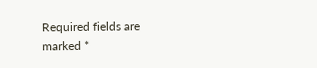Required fields are marked *